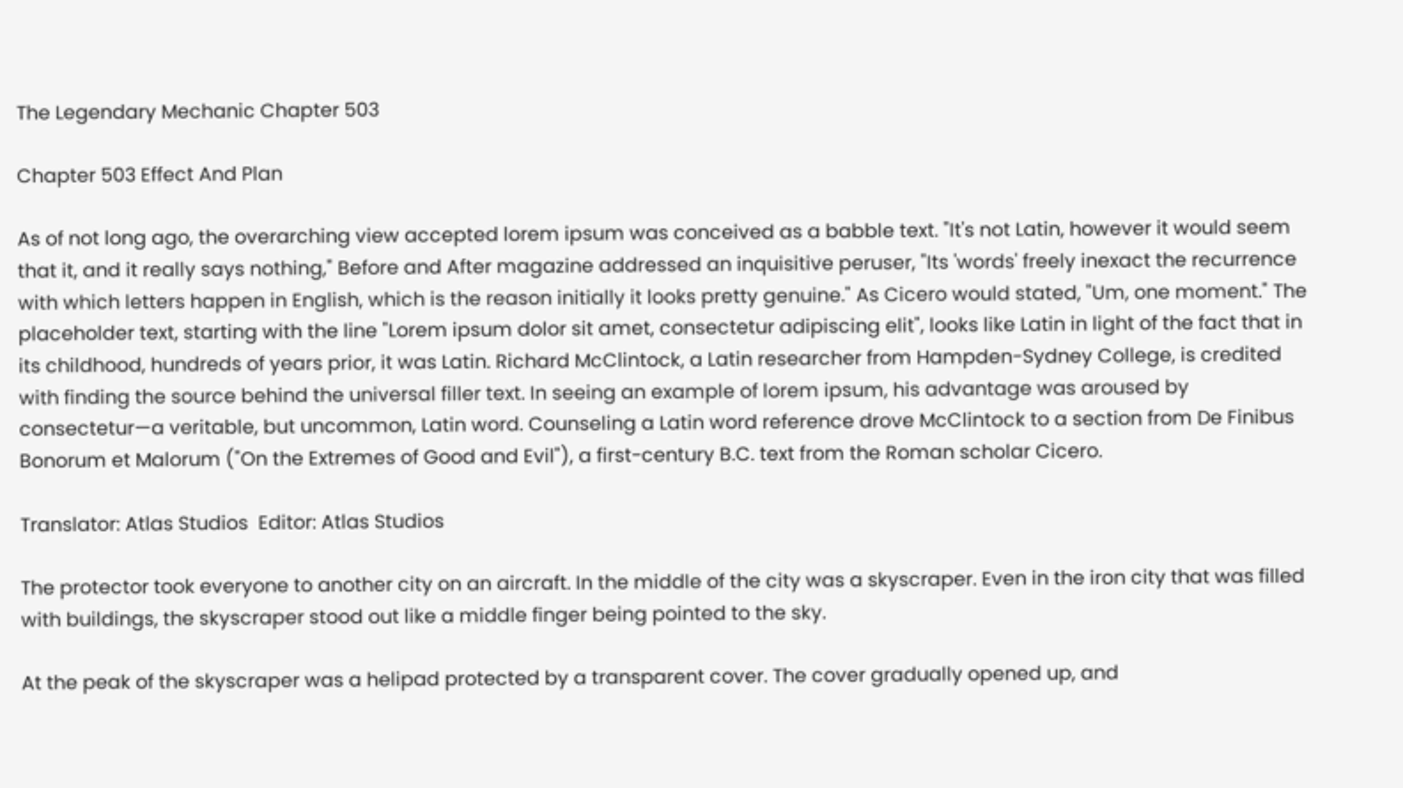The Legendary Mechanic Chapter 503

Chapter 503 Effect And Plan

As of not long ago, the overarching view accepted lorem ipsum was conceived as a babble text. "It's not Latin, however it would seem that it, and it really says nothing," Before and After magazine addressed an inquisitive peruser, "Its 'words' freely inexact the recurrence with which letters happen in English, which is the reason initially it looks pretty genuine." As Cicero would stated, "Um, one moment." The placeholder text, starting with the line "Lorem ipsum dolor sit amet, consectetur adipiscing elit", looks like Latin in light of the fact that in its childhood, hundreds of years prior, it was Latin. Richard McClintock, a Latin researcher from Hampden-Sydney College, is credited with finding the source behind the universal filler text. In seeing an example of lorem ipsum, his advantage was aroused by consectetur—a veritable, but uncommon, Latin word. Counseling a Latin word reference drove McClintock to a section from De Finibus Bonorum et Malorum ("On the Extremes of Good and Evil"), a first-century B.C. text from the Roman scholar Cicero.

Translator: Atlas Studios  Editor: Atlas Studios

The protector took everyone to another city on an aircraft. In the middle of the city was a skyscraper. Even in the iron city that was filled with buildings, the skyscraper stood out like a middle finger being pointed to the sky.

At the peak of the skyscraper was a helipad protected by a transparent cover. The cover gradually opened up, and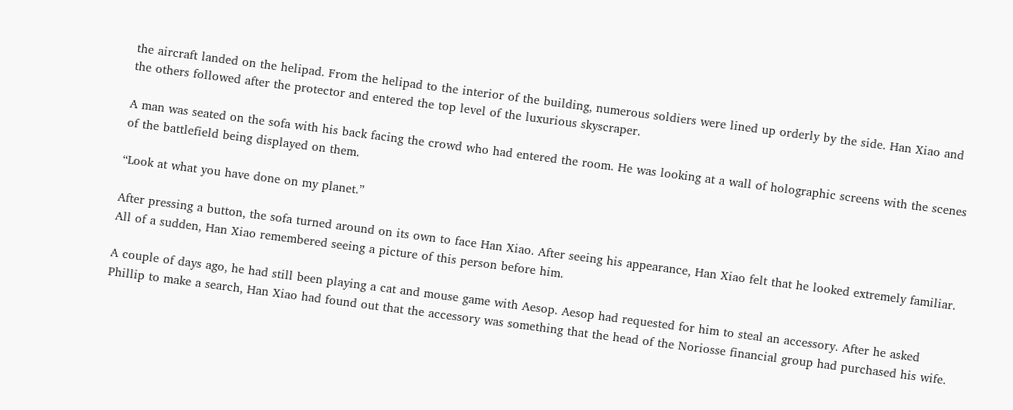the aircraft landed on the helipad. From the helipad to the interior of the building, numerous soldiers were lined up orderly by the side. Han Xiao and the others followed after the protector and entered the top level of the luxurious skyscraper.

A man was seated on the sofa with his back facing the crowd who had entered the room. He was looking at a wall of holographic screens with the scenes of the battlefield being displayed on them.

“Look at what you have done on my planet.”

After pressing a button, the sofa turned around on its own to face Han Xiao. After seeing his appearance, Han Xiao felt that he looked extremely familiar. All of a sudden, Han Xiao remembered seeing a picture of this person before him.

A couple of days ago, he had still been playing a cat and mouse game with Aesop. Aesop had requested for him to steal an accessory. After he asked Phillip to make a search, Han Xiao had found out that the accessory was something that the head of the Noriosse financial group had purchased his wife.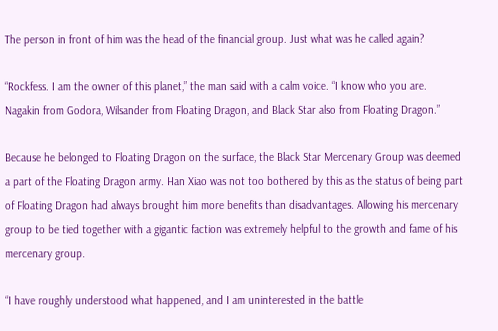The person in front of him was the head of the financial group. Just what was he called again?

“Rockfess. I am the owner of this planet,” the man said with a calm voice. “I know who you are. Nagakin from Godora, Wilsander from Floating Dragon, and Black Star also from Floating Dragon.”

Because he belonged to Floating Dragon on the surface, the Black Star Mercenary Group was deemed a part of the Floating Dragon army. Han Xiao was not too bothered by this as the status of being part of Floating Dragon had always brought him more benefits than disadvantages. Allowing his mercenary group to be tied together with a gigantic faction was extremely helpful to the growth and fame of his mercenary group.

“I have roughly understood what happened, and I am uninterested in the battle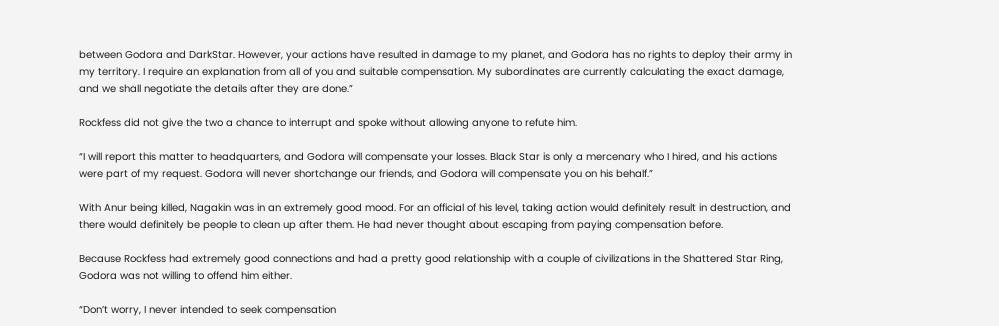between Godora and DarkStar. However, your actions have resulted in damage to my planet, and Godora has no rights to deploy their army in my territory. I require an explanation from all of you and suitable compensation. My subordinates are currently calculating the exact damage, and we shall negotiate the details after they are done.”

Rockfess did not give the two a chance to interrupt and spoke without allowing anyone to refute him.

“I will report this matter to headquarters, and Godora will compensate your losses. Black Star is only a mercenary who I hired, and his actions were part of my request. Godora will never shortchange our friends, and Godora will compensate you on his behalf.”

With Anur being killed, Nagakin was in an extremely good mood. For an official of his level, taking action would definitely result in destruction, and there would definitely be people to clean up after them. He had never thought about escaping from paying compensation before.

Because Rockfess had extremely good connections and had a pretty good relationship with a couple of civilizations in the Shattered Star Ring, Godora was not willing to offend him either.

“Don’t worry, I never intended to seek compensation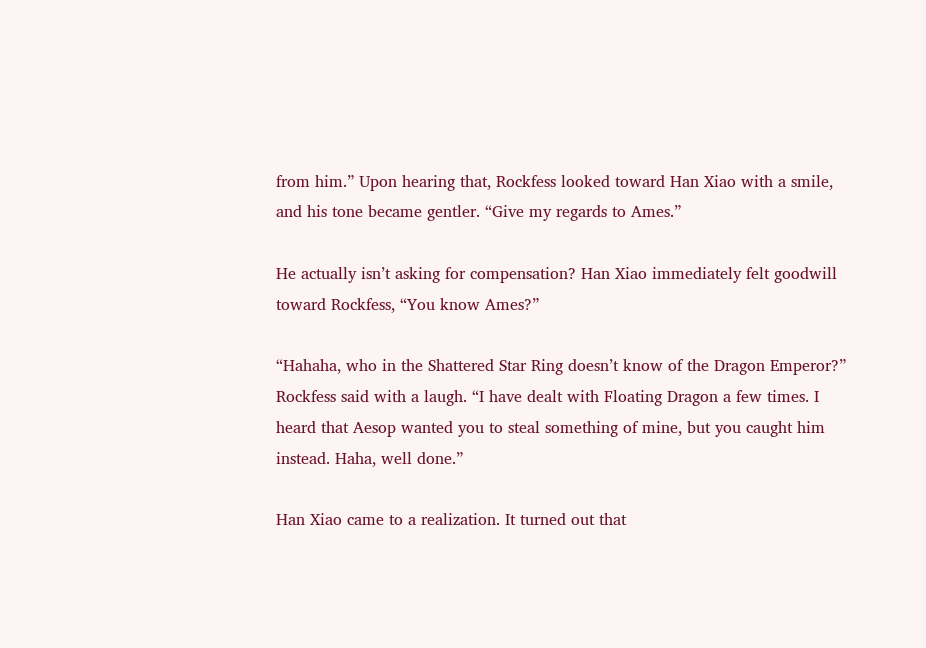from him.” Upon hearing that, Rockfess looked toward Han Xiao with a smile, and his tone became gentler. “Give my regards to Ames.”

He actually isn’t asking for compensation? Han Xiao immediately felt goodwill toward Rockfess, “You know Ames?”

“Hahaha, who in the Shattered Star Ring doesn’t know of the Dragon Emperor?” Rockfess said with a laugh. “I have dealt with Floating Dragon a few times. I heard that Aesop wanted you to steal something of mine, but you caught him instead. Haha, well done.”

Han Xiao came to a realization. It turned out that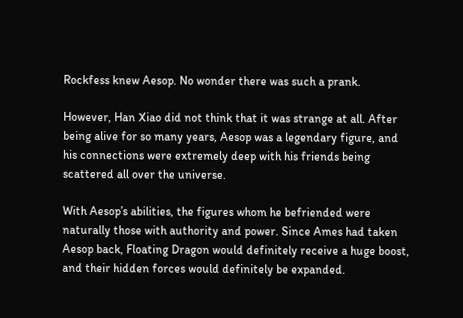Rockfess knew Aesop. No wonder there was such a prank.

However, Han Xiao did not think that it was strange at all. After being alive for so many years, Aesop was a legendary figure, and his connections were extremely deep with his friends being scattered all over the universe.

With Aesop’s abilities, the figures whom he befriended were naturally those with authority and power. Since Ames had taken Aesop back, Floating Dragon would definitely receive a huge boost, and their hidden forces would definitely be expanded.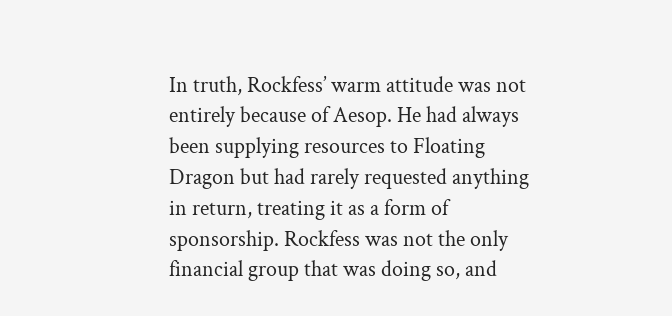In truth, Rockfess’ warm attitude was not entirely because of Aesop. He had always been supplying resources to Floating Dragon but had rarely requested anything in return, treating it as a form of sponsorship. Rockfess was not the only financial group that was doing so, and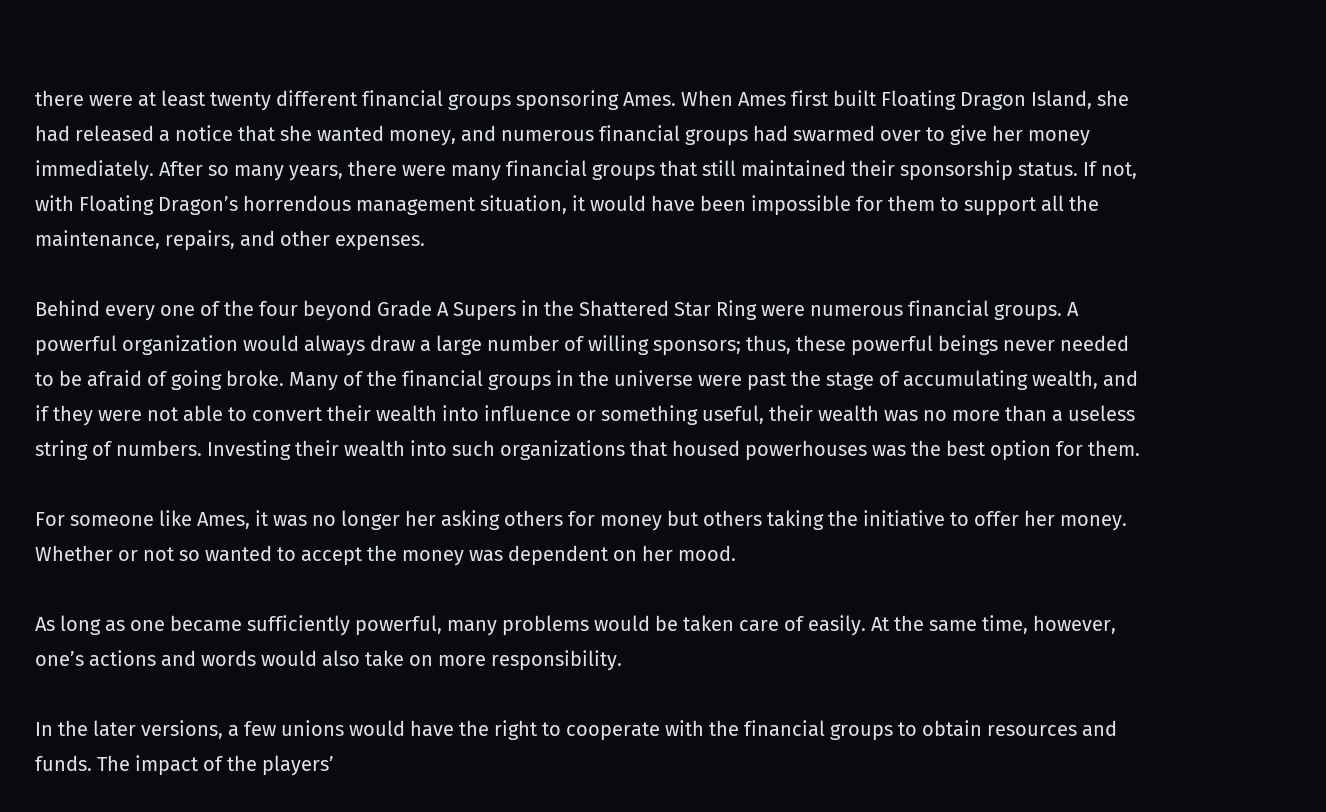there were at least twenty different financial groups sponsoring Ames. When Ames first built Floating Dragon Island, she had released a notice that she wanted money, and numerous financial groups had swarmed over to give her money immediately. After so many years, there were many financial groups that still maintained their sponsorship status. If not, with Floating Dragon’s horrendous management situation, it would have been impossible for them to support all the maintenance, repairs, and other expenses.

Behind every one of the four beyond Grade A Supers in the Shattered Star Ring were numerous financial groups. A powerful organization would always draw a large number of willing sponsors; thus, these powerful beings never needed to be afraid of going broke. Many of the financial groups in the universe were past the stage of accumulating wealth, and if they were not able to convert their wealth into influence or something useful, their wealth was no more than a useless string of numbers. Investing their wealth into such organizations that housed powerhouses was the best option for them.

For someone like Ames, it was no longer her asking others for money but others taking the initiative to offer her money. Whether or not so wanted to accept the money was dependent on her mood.

As long as one became sufficiently powerful, many problems would be taken care of easily. At the same time, however, one’s actions and words would also take on more responsibility.

In the later versions, a few unions would have the right to cooperate with the financial groups to obtain resources and funds. The impact of the players’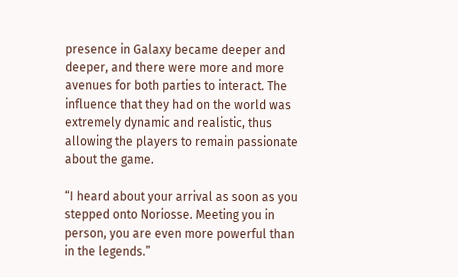presence in Galaxy became deeper and deeper, and there were more and more avenues for both parties to interact. The influence that they had on the world was extremely dynamic and realistic, thus allowing the players to remain passionate about the game.

“I heard about your arrival as soon as you stepped onto Noriosse. Meeting you in person, you are even more powerful than in the legends.”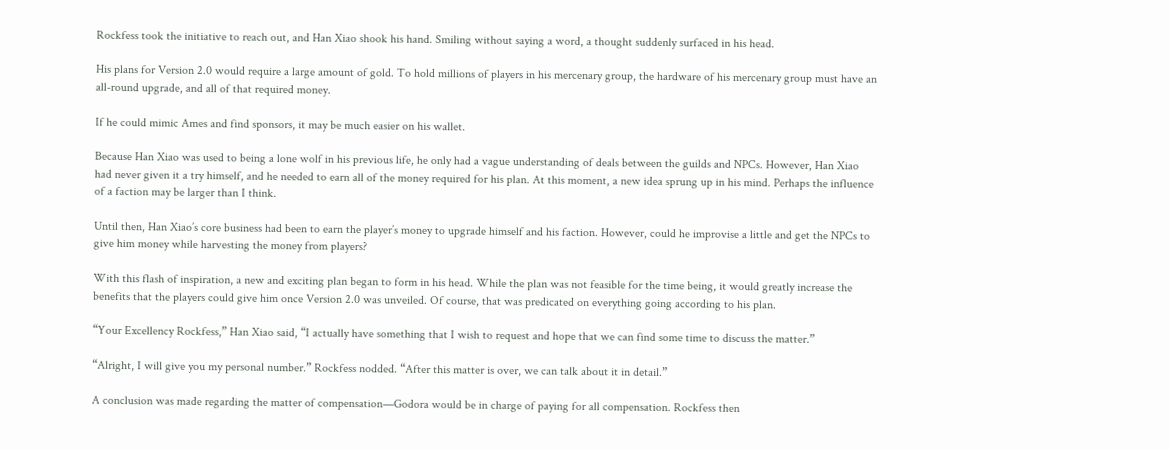Rockfess took the initiative to reach out, and Han Xiao shook his hand. Smiling without saying a word, a thought suddenly surfaced in his head.

His plans for Version 2.0 would require a large amount of gold. To hold millions of players in his mercenary group, the hardware of his mercenary group must have an all-round upgrade, and all of that required money.

If he could mimic Ames and find sponsors, it may be much easier on his wallet.

Because Han Xiao was used to being a lone wolf in his previous life, he only had a vague understanding of deals between the guilds and NPCs. However, Han Xiao had never given it a try himself, and he needed to earn all of the money required for his plan. At this moment, a new idea sprung up in his mind. Perhaps the influence of a faction may be larger than I think.

Until then, Han Xiao’s core business had been to earn the player’s money to upgrade himself and his faction. However, could he improvise a little and get the NPCs to give him money while harvesting the money from players?

With this flash of inspiration, a new and exciting plan began to form in his head. While the plan was not feasible for the time being, it would greatly increase the benefits that the players could give him once Version 2.0 was unveiled. Of course, that was predicated on everything going according to his plan.

“Your Excellency Rockfess,” Han Xiao said, “I actually have something that I wish to request and hope that we can find some time to discuss the matter.”

“Alright, I will give you my personal number.” Rockfess nodded. “After this matter is over, we can talk about it in detail.”

A conclusion was made regarding the matter of compensation—Godora would be in charge of paying for all compensation. Rockfess then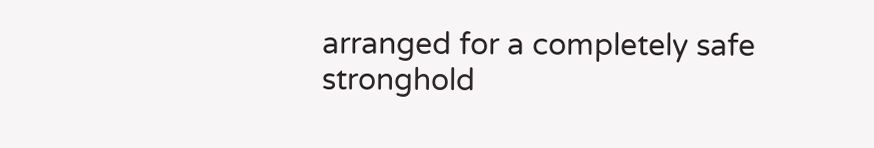arranged for a completely safe stronghold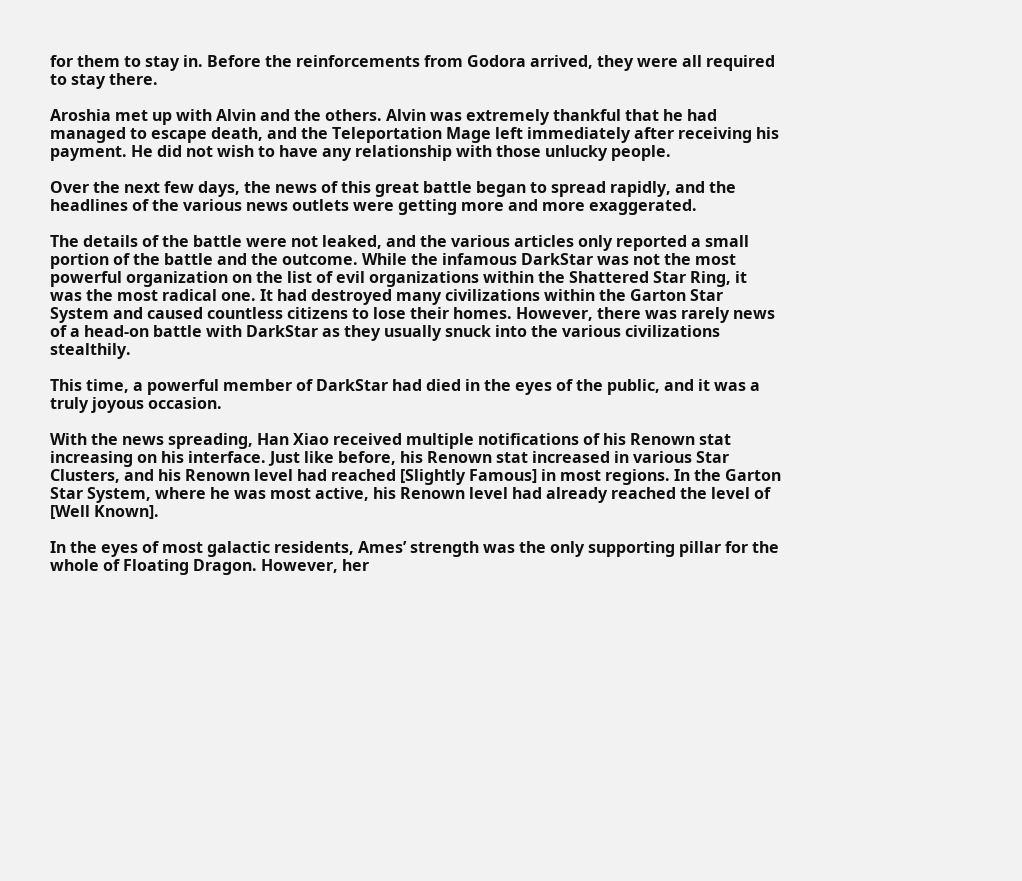for them to stay in. Before the reinforcements from Godora arrived, they were all required to stay there.

Aroshia met up with Alvin and the others. Alvin was extremely thankful that he had managed to escape death, and the Teleportation Mage left immediately after receiving his payment. He did not wish to have any relationship with those unlucky people.

Over the next few days, the news of this great battle began to spread rapidly, and the headlines of the various news outlets were getting more and more exaggerated.

The details of the battle were not leaked, and the various articles only reported a small portion of the battle and the outcome. While the infamous DarkStar was not the most powerful organization on the list of evil organizations within the Shattered Star Ring, it was the most radical one. It had destroyed many civilizations within the Garton Star System and caused countless citizens to lose their homes. However, there was rarely news of a head-on battle with DarkStar as they usually snuck into the various civilizations stealthily.

This time, a powerful member of DarkStar had died in the eyes of the public, and it was a truly joyous occasion.

With the news spreading, Han Xiao received multiple notifications of his Renown stat increasing on his interface. Just like before, his Renown stat increased in various Star Clusters, and his Renown level had reached [Slightly Famous] in most regions. In the Garton Star System, where he was most active, his Renown level had already reached the level of [Well Known].

In the eyes of most galactic residents, Ames’ strength was the only supporting pillar for the whole of Floating Dragon. However, her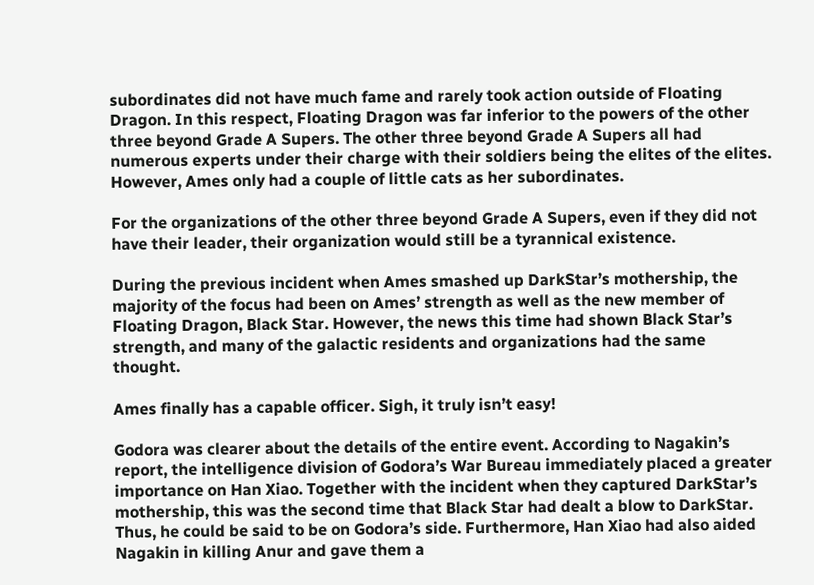subordinates did not have much fame and rarely took action outside of Floating Dragon. In this respect, Floating Dragon was far inferior to the powers of the other three beyond Grade A Supers. The other three beyond Grade A Supers all had numerous experts under their charge with their soldiers being the elites of the elites. However, Ames only had a couple of little cats as her subordinates.

For the organizations of the other three beyond Grade A Supers, even if they did not have their leader, their organization would still be a tyrannical existence.

During the previous incident when Ames smashed up DarkStar’s mothership, the majority of the focus had been on Ames’ strength as well as the new member of Floating Dragon, Black Star. However, the news this time had shown Black Star’s strength, and many of the galactic residents and organizations had the same thought.

Ames finally has a capable officer. Sigh, it truly isn’t easy!

Godora was clearer about the details of the entire event. According to Nagakin’s report, the intelligence division of Godora’s War Bureau immediately placed a greater importance on Han Xiao. Together with the incident when they captured DarkStar’s mothership, this was the second time that Black Star had dealt a blow to DarkStar. Thus, he could be said to be on Godora’s side. Furthermore, Han Xiao had also aided Nagakin in killing Anur and gave them a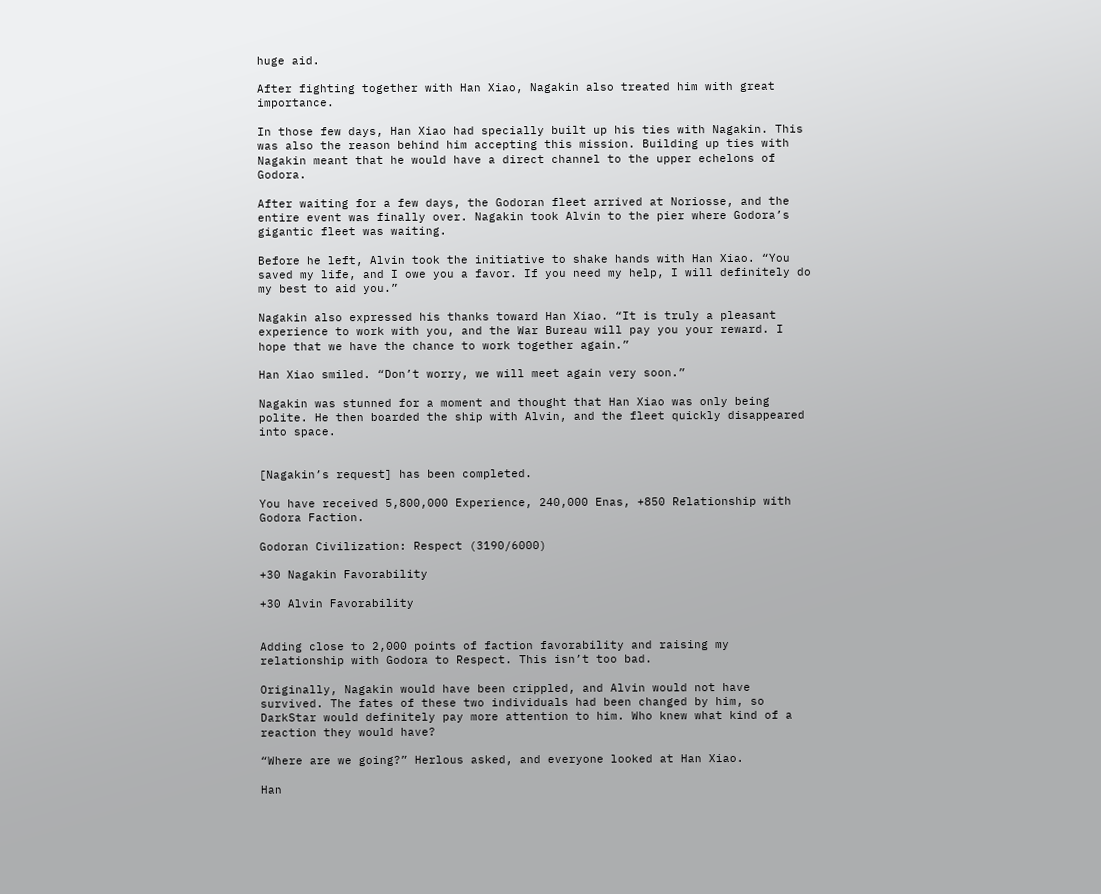huge aid.

After fighting together with Han Xiao, Nagakin also treated him with great importance.

In those few days, Han Xiao had specially built up his ties with Nagakin. This was also the reason behind him accepting this mission. Building up ties with Nagakin meant that he would have a direct channel to the upper echelons of Godora.

After waiting for a few days, the Godoran fleet arrived at Noriosse, and the entire event was finally over. Nagakin took Alvin to the pier where Godora’s gigantic fleet was waiting.

Before he left, Alvin took the initiative to shake hands with Han Xiao. “You saved my life, and I owe you a favor. If you need my help, I will definitely do my best to aid you.”

Nagakin also expressed his thanks toward Han Xiao. “It is truly a pleasant experience to work with you, and the War Bureau will pay you your reward. I hope that we have the chance to work together again.”

Han Xiao smiled. “Don’t worry, we will meet again very soon.”

Nagakin was stunned for a moment and thought that Han Xiao was only being polite. He then boarded the ship with Alvin, and the fleet quickly disappeared into space.


[Nagakin’s request] has been completed.

You have received 5,800,000 Experience, 240,000 Enas, +850 Relationship with Godora Faction.

Godoran Civilization: Respect (3190/6000)

+30 Nagakin Favorability

+30 Alvin Favorability


Adding close to 2,000 points of faction favorability and raising my relationship with Godora to Respect. This isn’t too bad.

Originally, Nagakin would have been crippled, and Alvin would not have survived. The fates of these two individuals had been changed by him, so DarkStar would definitely pay more attention to him. Who knew what kind of a reaction they would have?

“Where are we going?” Herlous asked, and everyone looked at Han Xiao.

Han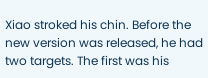Xiao stroked his chin. Before the new version was released, he had two targets. The first was his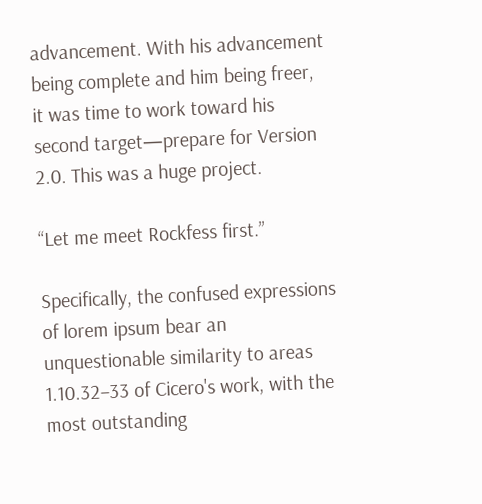advancement. With his advancement being complete and him being freer, it was time to work toward his second target—prepare for Version 2.0. This was a huge project.

“Let me meet Rockfess first.”

Specifically, the confused expressions of lorem ipsum bear an unquestionable similarity to areas 1.10.32–33 of Cicero's work, with the most outstanding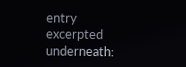entry excerpted underneath: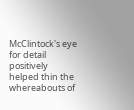McClintock's eye for detail positively helped thin the whereabouts of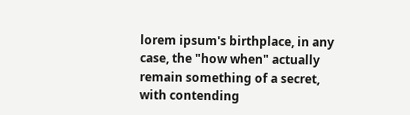lorem ipsum's birthplace, in any case, the "how when" actually remain something of a secret, with contending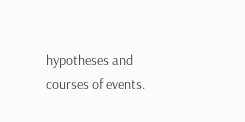hypotheses and courses of events.